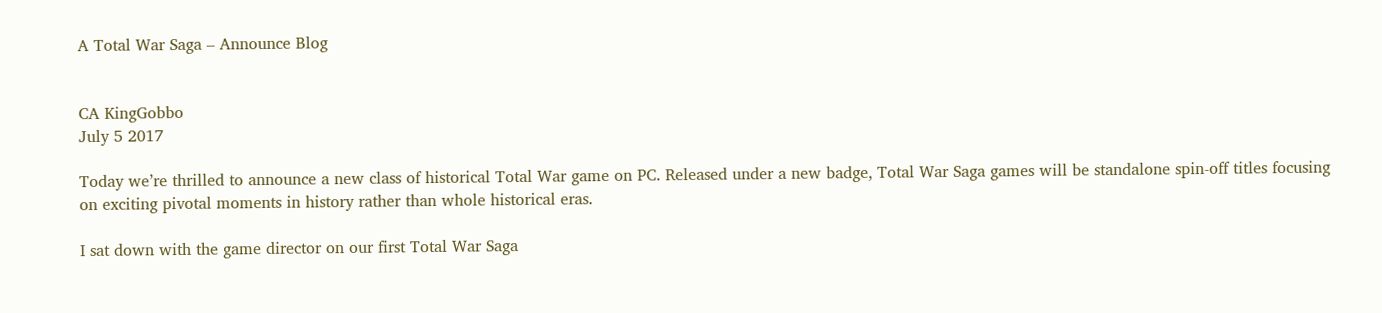A Total War Saga – Announce Blog


CA KingGobbo
July 5 2017

Today we’re thrilled to announce a new class of historical Total War game on PC. Released under a new badge, Total War Saga games will be standalone spin-off titles focusing on exciting pivotal moments in history rather than whole historical eras.

I sat down with the game director on our first Total War Saga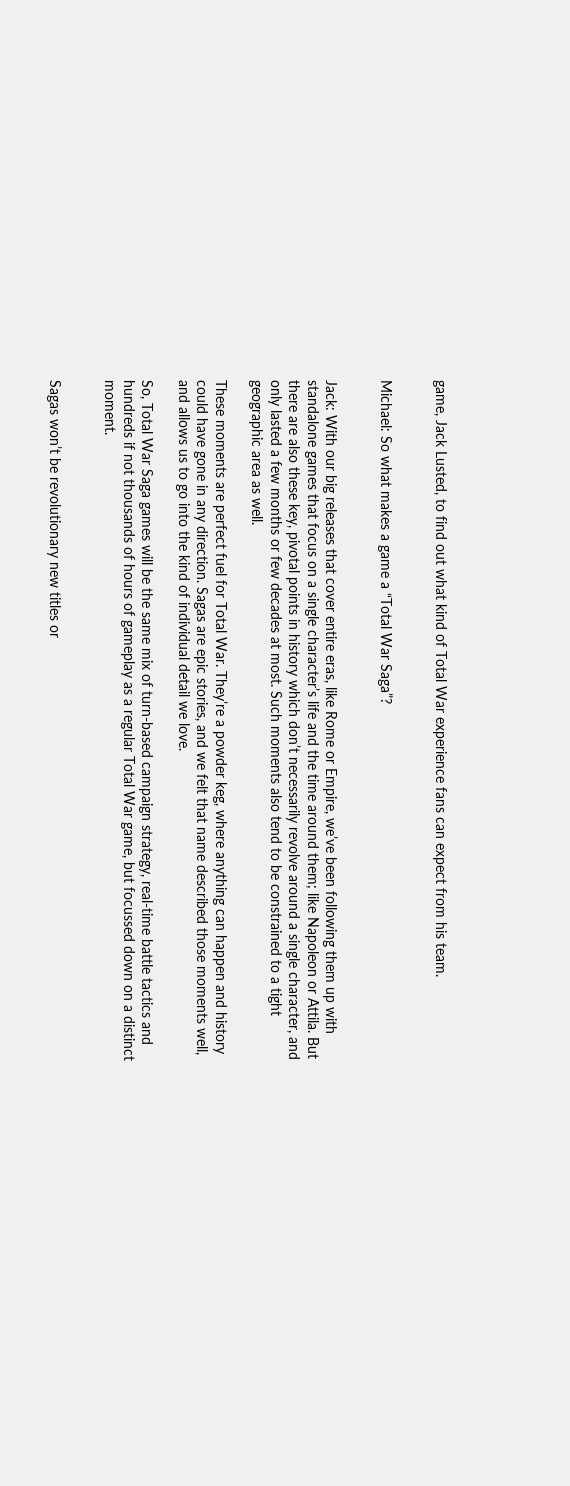game, Jack Lusted, to find out what kind of Total War experience fans can expect from his team.


Michael: So what makes a game a “Total War Saga”?


Jack: With our big releases that cover entire eras, like Rome or Empire, we’ve been following them up with standalone games that focus on a single character’s life and the time around them; like Napoleon or Attila. But there are also these key, pivotal points in history which don’t necessarily revolve around a single character, and only lasted a few months or few decades at most. Such moments also tend to be constrained to a tight geographic area as well.

These moments are perfect fuel for Total War. They’re a powder keg, where anything can happen and history could have gone in any direction. Sagas are epic stories, and we felt that name described those moments well, and allows us to go into the kind of individual detail we love.

So, Total War Saga games will be the same mix of turn-based campaign strategy, real-time battle tactics and hundreds if not thousands of hours of gameplay as a regular Total War game, but focussed down on a distinct moment.


Sagas won’t be revolutionary new titles or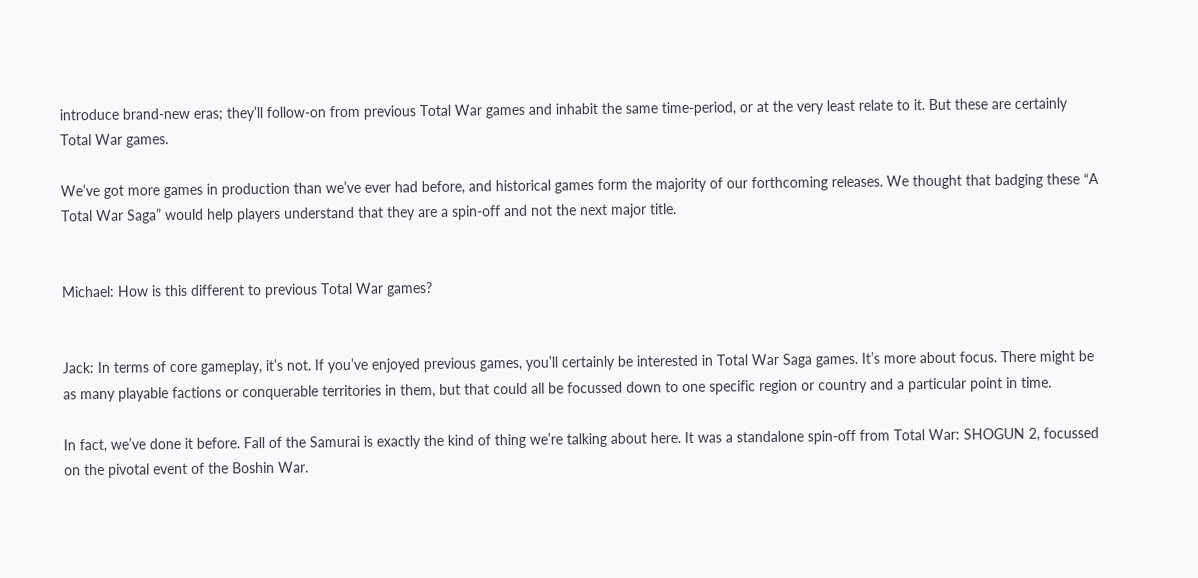introduce brand-new eras; they’ll follow-on from previous Total War games and inhabit the same time-period, or at the very least relate to it. But these are certainly Total War games.

We’ve got more games in production than we’ve ever had before, and historical games form the majority of our forthcoming releases. We thought that badging these “A Total War Saga” would help players understand that they are a spin-off and not the next major title.


Michael: How is this different to previous Total War games?


Jack: In terms of core gameplay, it’s not. If you’ve enjoyed previous games, you’ll certainly be interested in Total War Saga games. It’s more about focus. There might be as many playable factions or conquerable territories in them, but that could all be focussed down to one specific region or country and a particular point in time.

In fact, we’ve done it before. Fall of the Samurai is exactly the kind of thing we’re talking about here. It was a standalone spin-off from Total War: SHOGUN 2, focussed on the pivotal event of the Boshin War.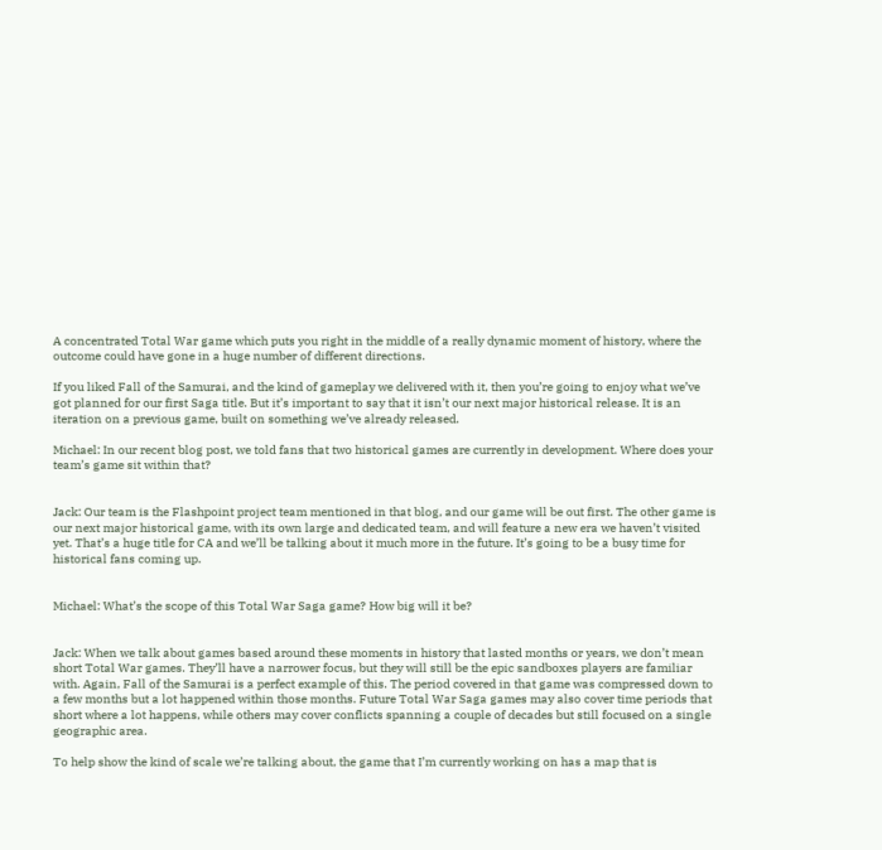A concentrated Total War game which puts you right in the middle of a really dynamic moment of history, where the outcome could have gone in a huge number of different directions.

If you liked Fall of the Samurai, and the kind of gameplay we delivered with it, then you’re going to enjoy what we’ve got planned for our first Saga title. But it’s important to say that it isn’t our next major historical release. It is an iteration on a previous game, built on something we’ve already released.

Michael: In our recent blog post, we told fans that two historical games are currently in development. Where does your team’s game sit within that?


Jack: Our team is the Flashpoint project team mentioned in that blog, and our game will be out first. The other game is our next major historical game, with its own large and dedicated team, and will feature a new era we haven’t visited yet. That’s a huge title for CA and we’ll be talking about it much more in the future. It’s going to be a busy time for historical fans coming up.


Michael: What’s the scope of this Total War Saga game? How big will it be?


Jack: When we talk about games based around these moments in history that lasted months or years, we don’t mean short Total War games. They’ll have a narrower focus, but they will still be the epic sandboxes players are familiar with. Again, Fall of the Samurai is a perfect example of this. The period covered in that game was compressed down to a few months but a lot happened within those months. Future Total War Saga games may also cover time periods that short where a lot happens, while others may cover conflicts spanning a couple of decades but still focused on a single geographic area.

To help show the kind of scale we’re talking about, the game that I’m currently working on has a map that is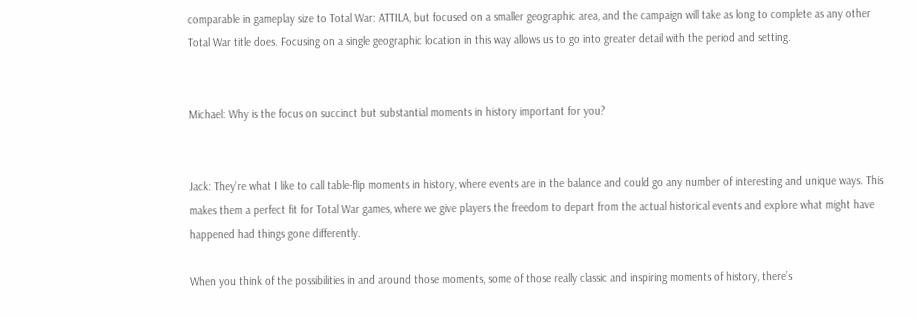comparable in gameplay size to Total War: ATTILA, but focused on a smaller geographic area, and the campaign will take as long to complete as any other Total War title does. Focusing on a single geographic location in this way allows us to go into greater detail with the period and setting.


Michael: Why is the focus on succinct but substantial moments in history important for you?


Jack: They’re what I like to call table-flip moments in history, where events are in the balance and could go any number of interesting and unique ways. This makes them a perfect fit for Total War games, where we give players the freedom to depart from the actual historical events and explore what might have happened had things gone differently.

When you think of the possibilities in and around those moments, some of those really classic and inspiring moments of history, there’s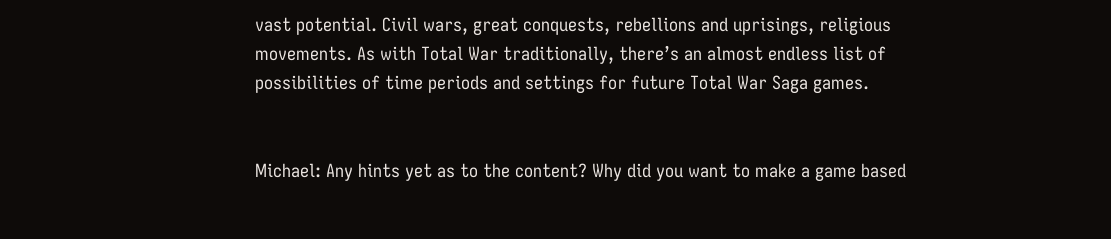vast potential. Civil wars, great conquests, rebellions and uprisings, religious movements. As with Total War traditionally, there’s an almost endless list of possibilities of time periods and settings for future Total War Saga games.


Michael: Any hints yet as to the content? Why did you want to make a game based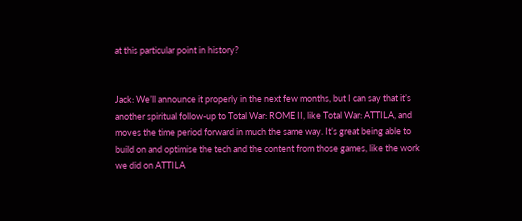at this particular point in history?


Jack: We’ll announce it properly in the next few months, but I can say that it’s another spiritual follow-up to Total War: ROME II, like Total War: ATTILA, and moves the time period forward in much the same way. It’s great being able to build on and optimise the tech and the content from those games, like the work we did on ATTILA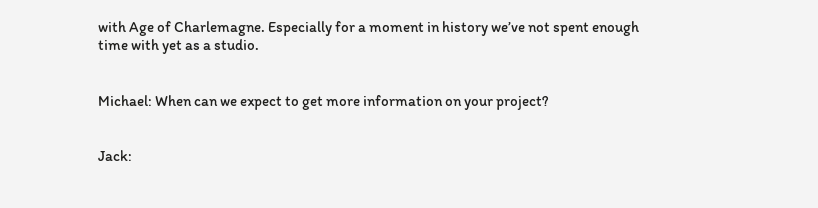with Age of Charlemagne. Especially for a moment in history we’ve not spent enough time with yet as a studio.


Michael: When can we expect to get more information on your project?


Jack: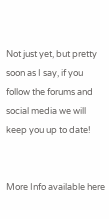Not just yet, but pretty soon as I say, if you follow the forums and social media we will keep you up to date!


More Info available here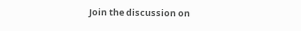Join the discussion on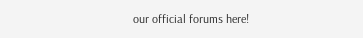our official forums here!